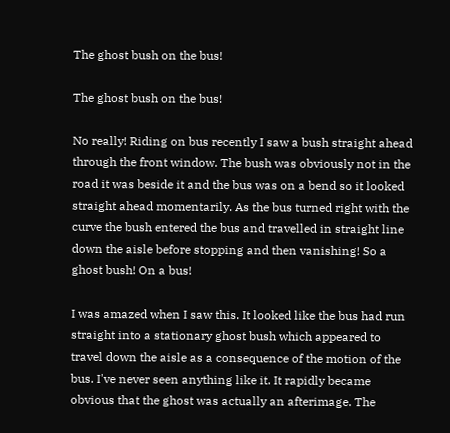The ghost bush on the bus!

The ghost bush on the bus!

No really! Riding on bus recently I saw a bush straight ahead through the front window. The bush was obviously not in the road it was beside it and the bus was on a bend so it looked straight ahead momentarily. As the bus turned right with the curve the bush entered the bus and travelled in straight line down the aisle before stopping and then vanishing! So a ghost bush! On a bus!

I was amazed when I saw this. It looked like the bus had run straight into a stationary ghost bush which appeared to travel down the aisle as a consequence of the motion of the bus. I've never seen anything like it. It rapidly became obvious that the ghost was actually an afterimage. The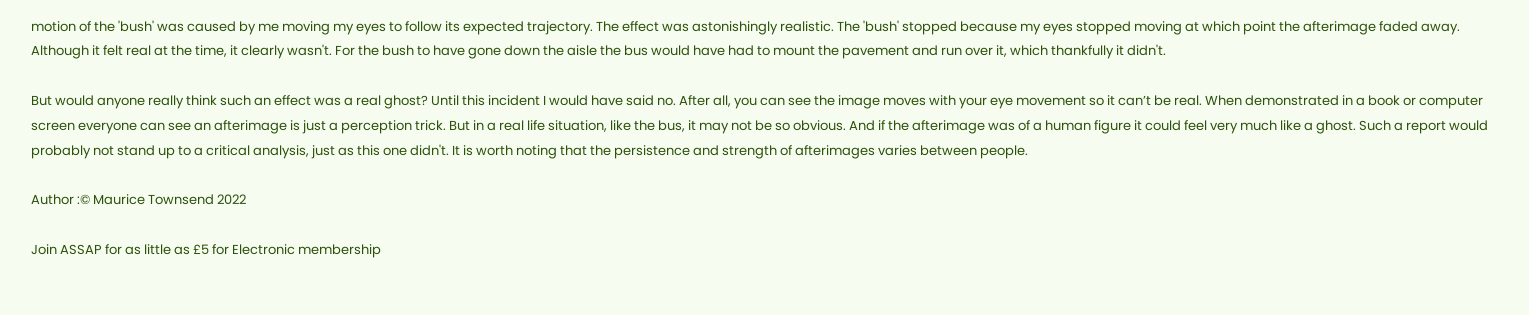motion of the 'bush' was caused by me moving my eyes to follow its expected trajectory. The effect was astonishingly realistic. The 'bush' stopped because my eyes stopped moving at which point the afterimage faded away. Although it felt real at the time, it clearly wasn't. For the bush to have gone down the aisle the bus would have had to mount the pavement and run over it, which thankfully it didn't.

But would anyone really think such an effect was a real ghost? Until this incident I would have said no. After all, you can see the image moves with your eye movement so it can’t be real. When demonstrated in a book or computer screen everyone can see an afterimage is just a perception trick. But in a real life situation, like the bus, it may not be so obvious. And if the afterimage was of a human figure it could feel very much like a ghost. Such a report would probably not stand up to a critical analysis, just as this one didn't. It is worth noting that the persistence and strength of afterimages varies between people.

Author :© Maurice Townsend 2022

Join ASSAP for as little as £5 for Electronic membership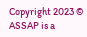Copyright 2023 © ASSAP is a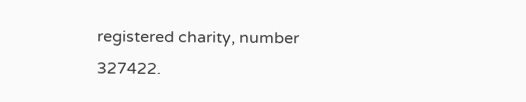registered charity, number 327422.